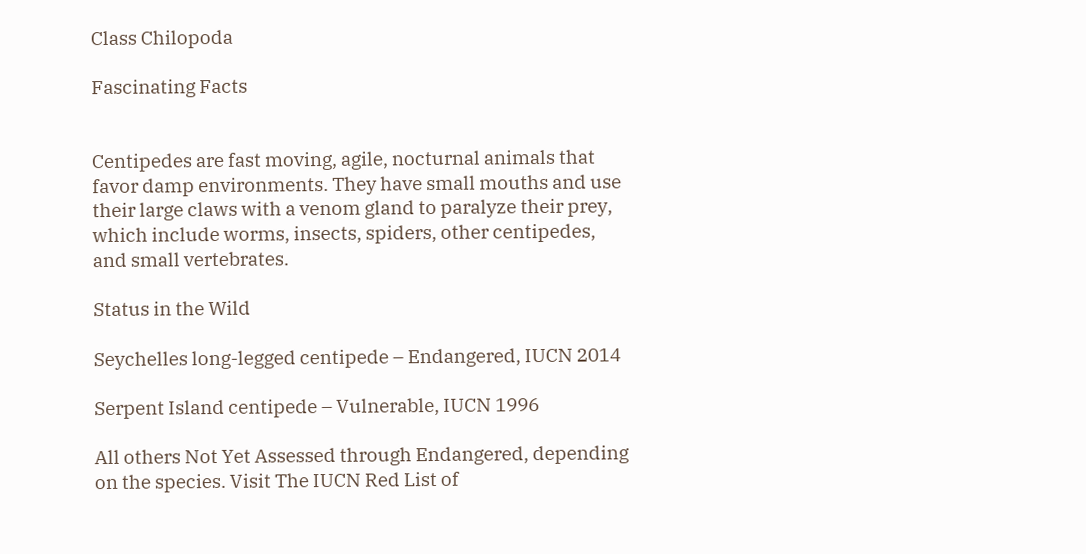Class Chilopoda

Fascinating Facts


Centipedes are fast moving, agile, nocturnal animals that favor damp environments. They have small mouths and use their large claws with a venom gland to paralyze their prey, which include worms, insects, spiders, other centipedes, and small vertebrates.

Status in the Wild

Seychelles long-legged centipede – Endangered, IUCN 2014

Serpent Island centipede – Vulnerable, IUCN 1996

All others Not Yet Assessed through Endangered, depending on the species. Visit The IUCN Red List of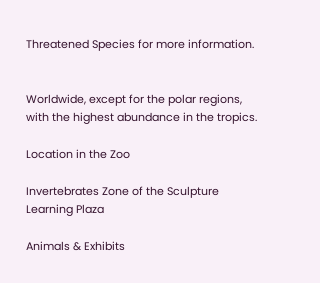Threatened Species for more information.


Worldwide, except for the polar regions, with the highest abundance in the tropics.

Location in the Zoo

Invertebrates Zone of the Sculpture Learning Plaza

Animals & Exhibits